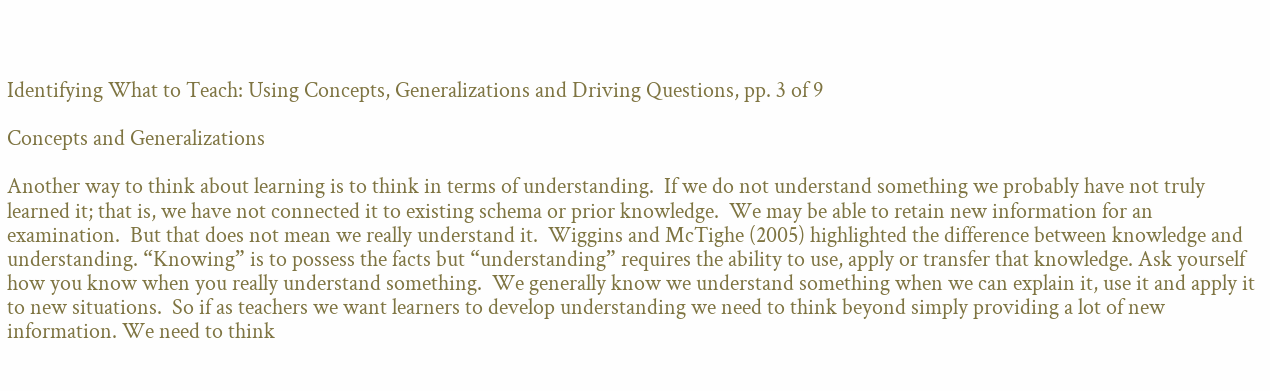Identifying What to Teach: Using Concepts, Generalizations and Driving Questions, pp. 3 of 9

Concepts and Generalizations

Another way to think about learning is to think in terms of understanding.  If we do not understand something we probably have not truly learned it; that is, we have not connected it to existing schema or prior knowledge.  We may be able to retain new information for an examination.  But that does not mean we really understand it.  Wiggins and McTighe (2005) highlighted the difference between knowledge and understanding. “Knowing” is to possess the facts but “understanding” requires the ability to use, apply or transfer that knowledge. Ask yourself how you know when you really understand something.  We generally know we understand something when we can explain it, use it and apply it to new situations.  So if as teachers we want learners to develop understanding we need to think beyond simply providing a lot of new information. We need to think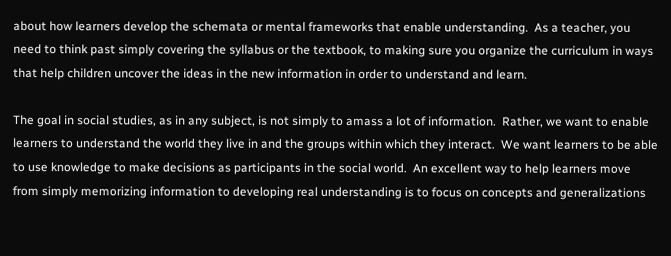about how learners develop the schemata or mental frameworks that enable understanding.  As a teacher, you need to think past simply covering the syllabus or the textbook, to making sure you organize the curriculum in ways that help children uncover the ideas in the new information in order to understand and learn.

The goal in social studies, as in any subject, is not simply to amass a lot of information.  Rather, we want to enable learners to understand the world they live in and the groups within which they interact.  We want learners to be able to use knowledge to make decisions as participants in the social world.  An excellent way to help learners move from simply memorizing information to developing real understanding is to focus on concepts and generalizations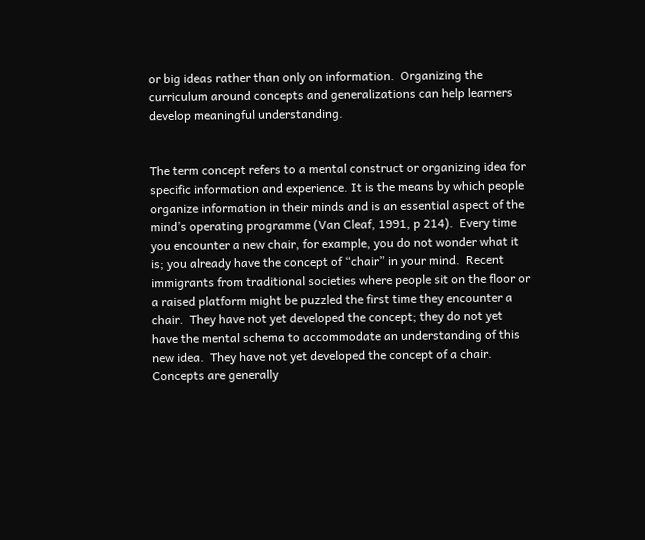or big ideas rather than only on information.  Organizing the curriculum around concepts and generalizations can help learners develop meaningful understanding.


The term concept refers to a mental construct or organizing idea for specific information and experience. It is the means by which people organize information in their minds and is an essential aspect of the mind’s operating programme (Van Cleaf, 1991, p 214).  Every time you encounter a new chair, for example, you do not wonder what it is; you already have the concept of “chair” in your mind.  Recent immigrants from traditional societies where people sit on the floor or a raised platform might be puzzled the first time they encounter a chair.  They have not yet developed the concept; they do not yet have the mental schema to accommodate an understanding of this new idea.  They have not yet developed the concept of a chair.  Concepts are generally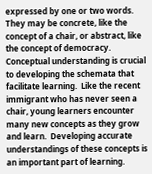expressed by one or two words.  They may be concrete, like the concept of a chair, or abstract, like the concept of democracy.  Conceptual understanding is crucial to developing the schemata that facilitate learning.  Like the recent immigrant who has never seen a chair, young learners encounter many new concepts as they grow and learn.  Developing accurate understandings of these concepts is an important part of learning.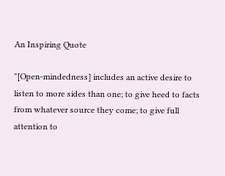An Inspiring Quote

"[Open-mindedness] includes an active desire to listen to more sides than one; to give heed to facts from whatever source they come; to give full attention to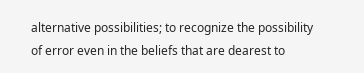alternative possibilities; to recognize the possibility of error even in the beliefs that are dearest to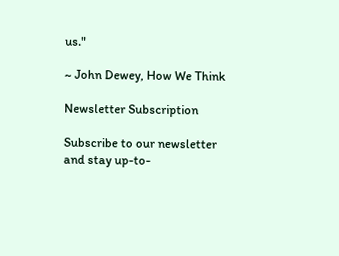us."

~ John Dewey, How We Think

Newsletter Subscription

Subscribe to our newsletter and stay up-to-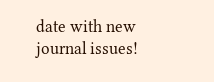date with new journal issues!